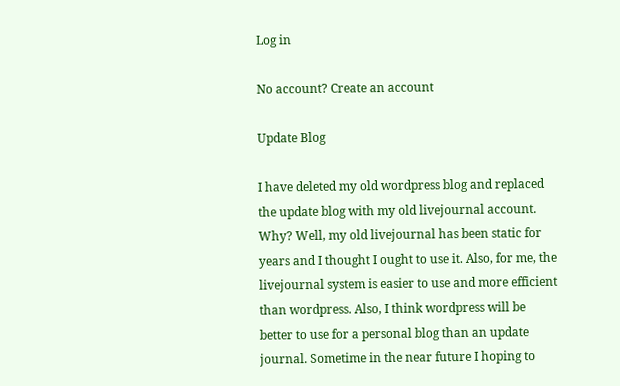Log in

No account? Create an account

Update Blog

I have deleted my old wordpress blog and replaced the update blog with my old livejournal account. Why? Well, my old livejournal has been static for years and I thought I ought to use it. Also, for me, the livejournal system is easier to use and more efficient than wordpress. Also, I think wordpress will be better to use for a personal blog than an update journal. Sometime in the near future I hoping to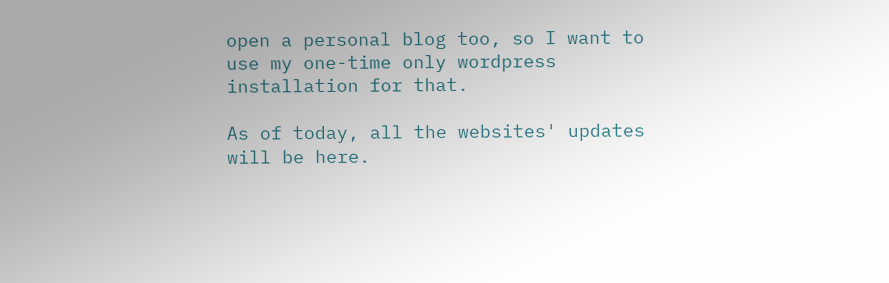open a personal blog too, so I want to use my one-time only wordpress installation for that.

As of today, all the websites' updates will be here.